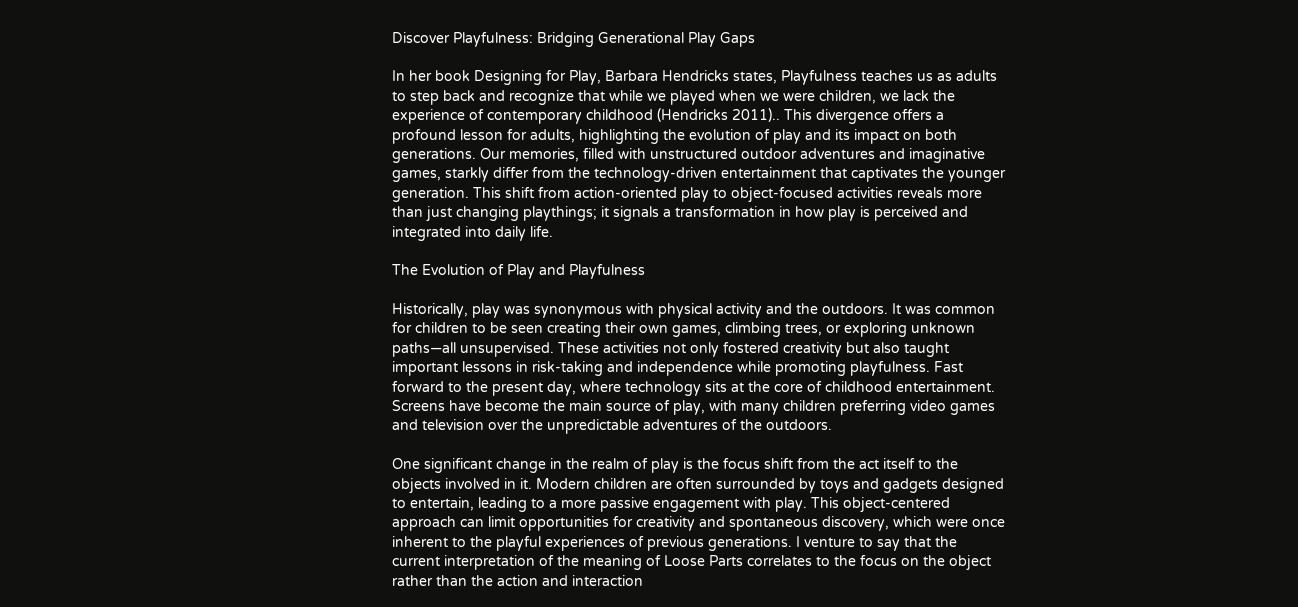Discover Playfulness: Bridging Generational Play Gaps

In her book Designing for Play, Barbara Hendricks states, Playfulness teaches us as adults to step back and recognize that while we played when we were children, we lack the experience of contemporary childhood (Hendricks 2011).. This divergence offers a profound lesson for adults, highlighting the evolution of play and its impact on both generations. Our memories, filled with unstructured outdoor adventures and imaginative games, starkly differ from the technology-driven entertainment that captivates the younger generation. This shift from action-oriented play to object-focused activities reveals more than just changing playthings; it signals a transformation in how play is perceived and integrated into daily life.

The Evolution of Play and Playfulness

Historically, play was synonymous with physical activity and the outdoors. It was common for children to be seen creating their own games, climbing trees, or exploring unknown paths—all unsupervised. These activities not only fostered creativity but also taught important lessons in risk-taking and independence while promoting playfulness. Fast forward to the present day, where technology sits at the core of childhood entertainment. Screens have become the main source of play, with many children preferring video games and television over the unpredictable adventures of the outdoors.

One significant change in the realm of play is the focus shift from the act itself to the objects involved in it. Modern children are often surrounded by toys and gadgets designed to entertain, leading to a more passive engagement with play. This object-centered approach can limit opportunities for creativity and spontaneous discovery, which were once inherent to the playful experiences of previous generations. I venture to say that the current interpretation of the meaning of Loose Parts correlates to the focus on the object rather than the action and interaction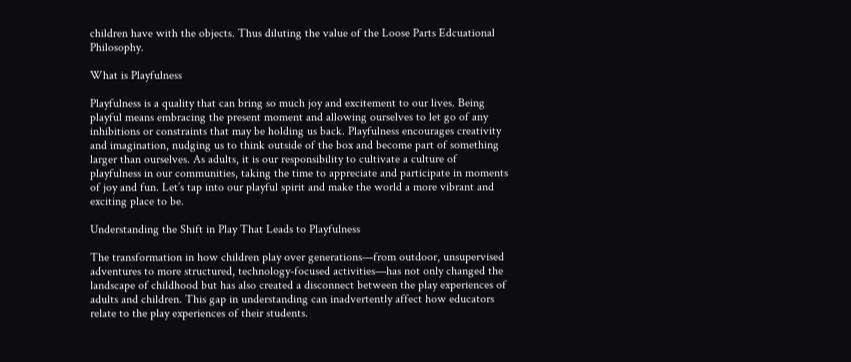children have with the objects. Thus diluting the value of the Loose Parts Edcuational Philosophy.

What is Playfulness

Playfulness is a quality that can bring so much joy and excitement to our lives. Being playful means embracing the present moment and allowing ourselves to let go of any inhibitions or constraints that may be holding us back. Playfulness encourages creativity and imagination, nudging us to think outside of the box and become part of something larger than ourselves. As adults, it is our responsibility to cultivate a culture of playfulness in our communities, taking the time to appreciate and participate in moments of joy and fun. Let’s tap into our playful spirit and make the world a more vibrant and exciting place to be.

Understanding the Shift in Play That Leads to Playfulness

The transformation in how children play over generations—from outdoor, unsupervised adventures to more structured, technology-focused activities—has not only changed the landscape of childhood but has also created a disconnect between the play experiences of adults and children. This gap in understanding can inadvertently affect how educators relate to the play experiences of their students.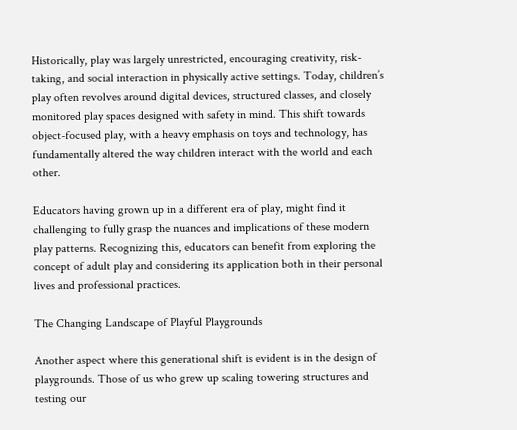Historically, play was largely unrestricted, encouraging creativity, risk-taking, and social interaction in physically active settings. Today, children’s play often revolves around digital devices, structured classes, and closely monitored play spaces designed with safety in mind. This shift towards object-focused play, with a heavy emphasis on toys and technology, has fundamentally altered the way children interact with the world and each other.

Educators having grown up in a different era of play, might find it challenging to fully grasp the nuances and implications of these modern play patterns. Recognizing this, educators can benefit from exploring the concept of adult play and considering its application both in their personal lives and professional practices.

The Changing Landscape of Playful Playgrounds

Another aspect where this generational shift is evident is in the design of playgrounds. Those of us who grew up scaling towering structures and testing our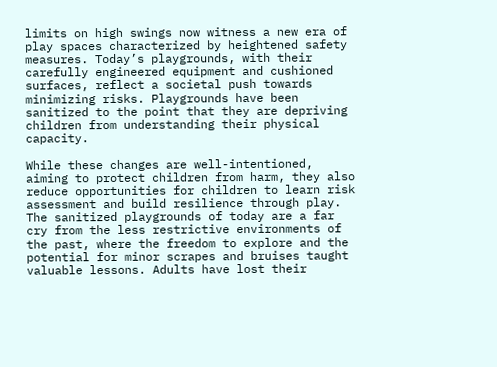limits on high swings now witness a new era of play spaces characterized by heightened safety measures. Today’s playgrounds, with their carefully engineered equipment and cushioned surfaces, reflect a societal push towards minimizing risks. Playgrounds have been sanitized to the point that they are depriving children from understanding their physical capacity.

While these changes are well-intentioned, aiming to protect children from harm, they also reduce opportunities for children to learn risk assessment and build resilience through play. The sanitized playgrounds of today are a far cry from the less restrictive environments of the past, where the freedom to explore and the potential for minor scrapes and bruises taught valuable lessons. Adults have lost their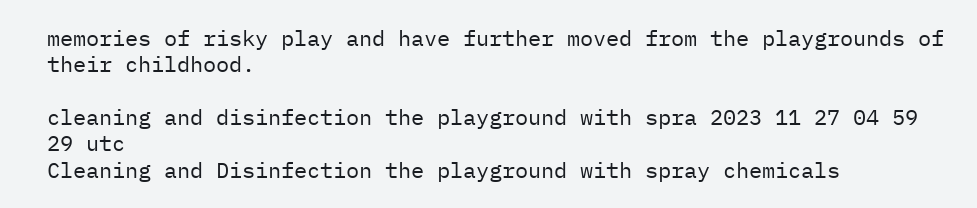memories of risky play and have further moved from the playgrounds of their childhood.

cleaning and disinfection the playground with spra 2023 11 27 04 59 29 utc
Cleaning and Disinfection the playground with spray chemicals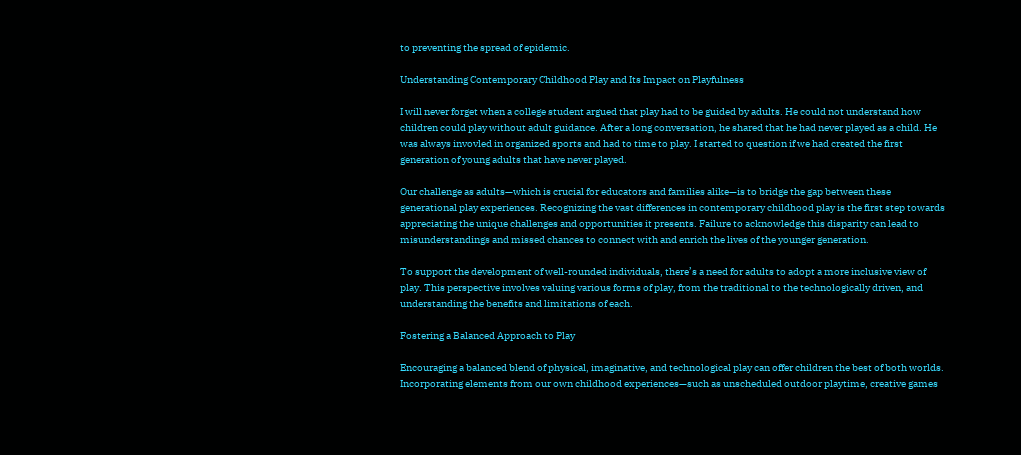to preventing the spread of epidemic.

Understanding Contemporary Childhood Play and Its Impact on Playfulness

I will never forget when a college student argued that play had to be guided by adults. He could not understand how children could play without adult guidance. After a long conversation, he shared that he had never played as a child. He was always invovled in organized sports and had to time to play. I started to question if we had created the first generation of young adults that have never played.

Our challenge as adults—which is crucial for educators and families alike—is to bridge the gap between these generational play experiences. Recognizing the vast differences in contemporary childhood play is the first step towards appreciating the unique challenges and opportunities it presents. Failure to acknowledge this disparity can lead to misunderstandings and missed chances to connect with and enrich the lives of the younger generation.

To support the development of well-rounded individuals, there’s a need for adults to adopt a more inclusive view of play. This perspective involves valuing various forms of play, from the traditional to the technologically driven, and understanding the benefits and limitations of each.

Fostering a Balanced Approach to Play

Encouraging a balanced blend of physical, imaginative, and technological play can offer children the best of both worlds. Incorporating elements from our own childhood experiences—such as unscheduled outdoor playtime, creative games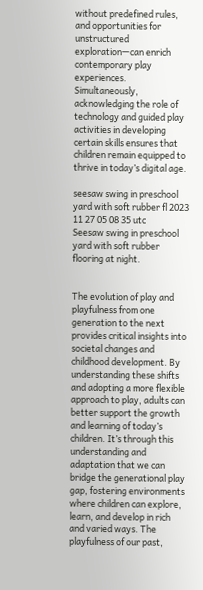without predefined rules, and opportunities for unstructured exploration—can enrich contemporary play experiences. Simultaneously, acknowledging the role of technology and guided play activities in developing certain skills ensures that children remain equipped to thrive in today’s digital age.

seesaw swing in preschool yard with soft rubber fl 2023 11 27 05 08 35 utc
Seesaw swing in preschool yard with soft rubber flooring at night.


The evolution of play and playfulness from one generation to the next provides critical insights into societal changes and childhood development. By understanding these shifts and adopting a more flexible approach to play, adults can better support the growth and learning of today’s children. It’s through this understanding and adaptation that we can bridge the generational play gap, fostering environments where children can explore, learn, and develop in rich and varied ways. The playfulness of our past,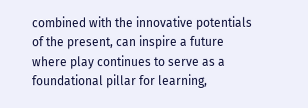combined with the innovative potentials of the present, can inspire a future where play continues to serve as a foundational pillar for learning,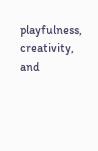playfulness, creativity, and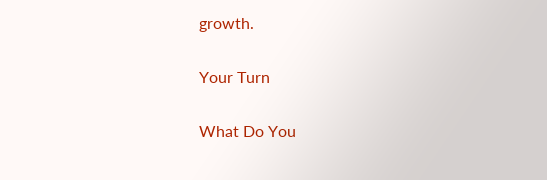growth.

Your Turn

What Do You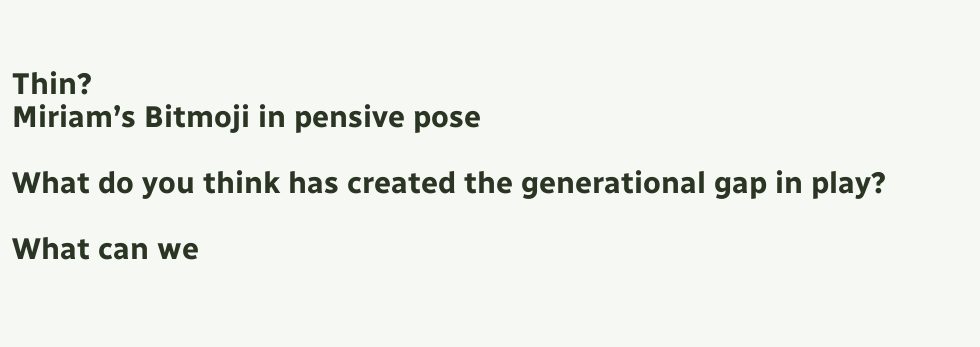Thin?
Miriam’s Bitmoji in pensive pose

What do you think has created the generational gap in play?

What can we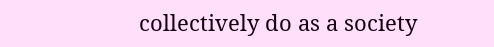collectively do as a society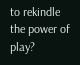to rekindle the power of play?